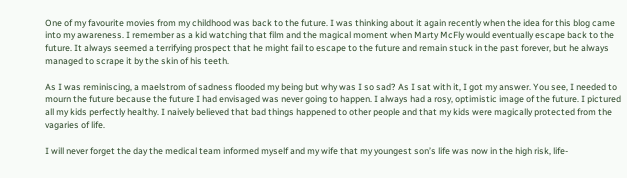One of my favourite movies from my childhood was back to the future. I was thinking about it again recently when the idea for this blog came into my awareness. I remember as a kid watching that film and the magical moment when Marty McFly would eventually escape back to the future. It always seemed a terrifying prospect that he might fail to escape to the future and remain stuck in the past forever, but he always managed to scrape it by the skin of his teeth.

As I was reminiscing, a maelstrom of sadness flooded my being but why was I so sad? As I sat with it, I got my answer. You see, I needed to mourn the future because the future I had envisaged was never going to happen. I always had a rosy, optimistic image of the future. I pictured all my kids perfectly healthy. I naively believed that bad things happened to other people and that my kids were magically protected from the vagaries of life.

I will never forget the day the medical team informed myself and my wife that my youngest son’s life was now in the high risk, life-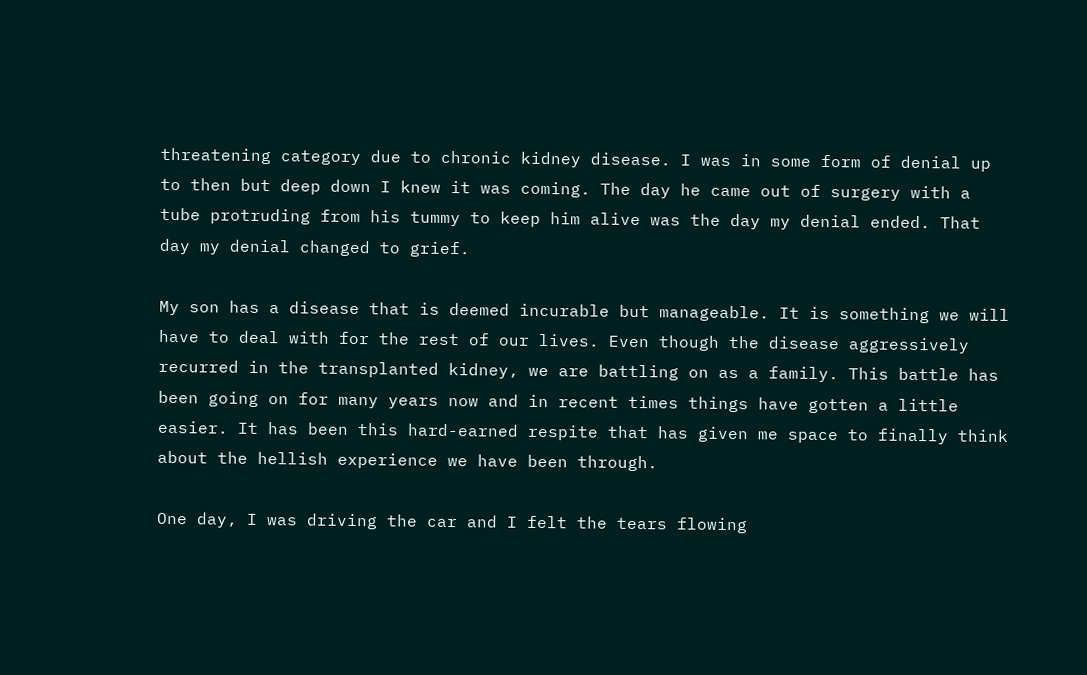threatening category due to chronic kidney disease. I was in some form of denial up to then but deep down I knew it was coming. The day he came out of surgery with a tube protruding from his tummy to keep him alive was the day my denial ended. That day my denial changed to grief.

My son has a disease that is deemed incurable but manageable. It is something we will have to deal with for the rest of our lives. Even though the disease aggressively recurred in the transplanted kidney, we are battling on as a family. This battle has been going on for many years now and in recent times things have gotten a little easier. It has been this hard-earned respite that has given me space to finally think about the hellish experience we have been through.

One day, I was driving the car and I felt the tears flowing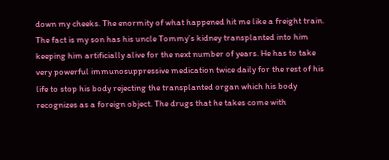down my cheeks. The enormity of what happened hit me like a freight train. The fact is my son has his uncle Tommy’s kidney transplanted into him keeping him artificially alive for the next number of years. He has to take very powerful immunosuppressive medication twice daily for the rest of his life to stop his body rejecting the transplanted organ which his body recognizes as a foreign object. The drugs that he takes come with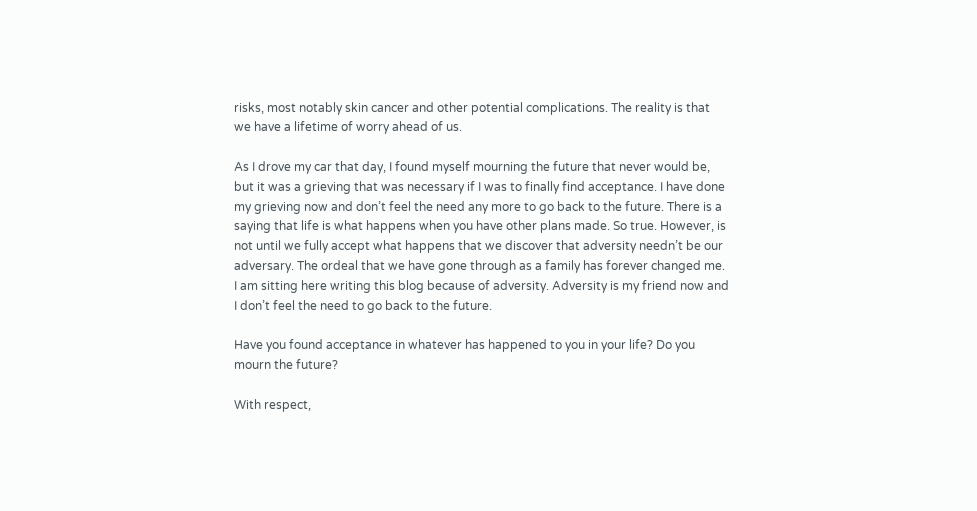risks, most notably skin cancer and other potential complications. The reality is that we have a lifetime of worry ahead of us.

As I drove my car that day, I found myself mourning the future that never would be, but it was a grieving that was necessary if I was to finally find acceptance. I have done my grieving now and don’t feel the need any more to go back to the future. There is a saying that life is what happens when you have other plans made. So true. However, is not until we fully accept what happens that we discover that adversity needn’t be our adversary. The ordeal that we have gone through as a family has forever changed me. I am sitting here writing this blog because of adversity. Adversity is my friend now and I don’t feel the need to go back to the future.

Have you found acceptance in whatever has happened to you in your life? Do you mourn the future?

With respect,